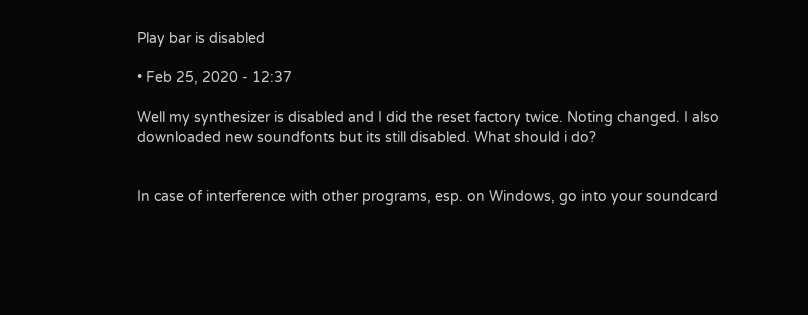Play bar is disabled

• Feb 25, 2020 - 12:37

Well my synthesizer is disabled and I did the reset factory twice. Noting changed. I also downloaded new soundfonts but its still disabled. What should i do?


In case of interference with other programs, esp. on Windows, go into your soundcard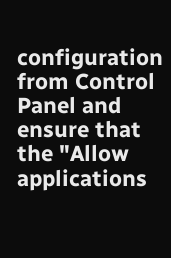configuration from Control Panel and ensure that the "Allow applications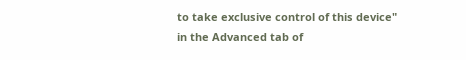to take exclusive control of this device" in the Advanced tab of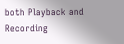both Playback and Recording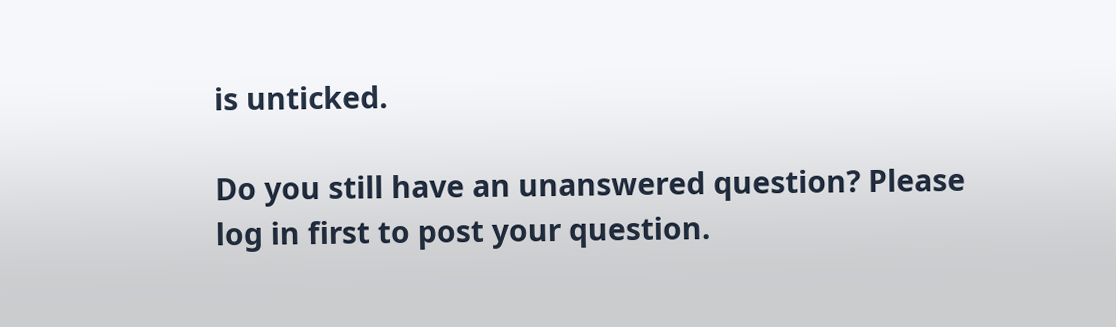is unticked.

Do you still have an unanswered question? Please log in first to post your question.